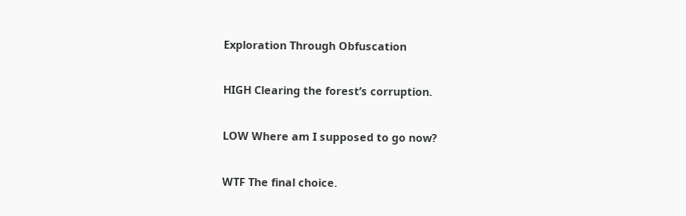Exploration Through Obfuscation

HIGH Clearing the forest’s corruption.

LOW Where am I supposed to go now?

WTF The final choice.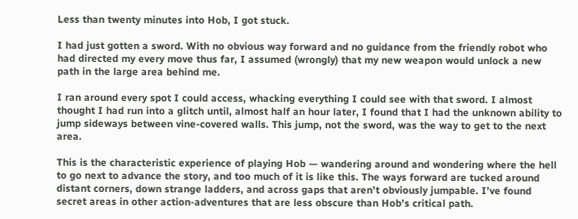Less than twenty minutes into Hob, I got stuck.

I had just gotten a sword. With no obvious way forward and no guidance from the friendly robot who had directed my every move thus far, I assumed (wrongly) that my new weapon would unlock a new path in the large area behind me.

I ran around every spot I could access, whacking everything I could see with that sword. I almost thought I had run into a glitch until, almost half an hour later, I found that I had the unknown ability to jump sideways between vine-covered walls. This jump, not the sword, was the way to get to the next area.

This is the characteristic experience of playing Hob — wandering around and wondering where the hell to go next to advance the story, and too much of it is like this. The ways forward are tucked around distant corners, down strange ladders, and across gaps that aren’t obviously jumpable. I’ve found secret areas in other action-adventures that are less obscure than Hob’s critical path.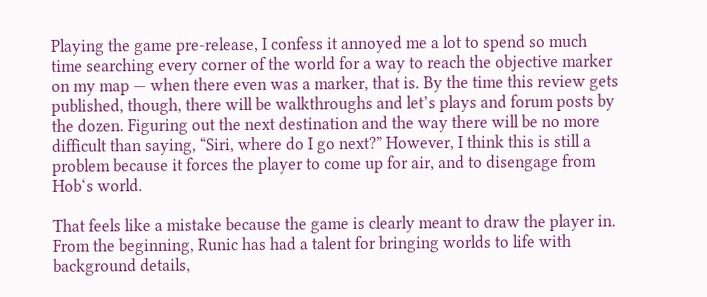Playing the game pre-release, I confess it annoyed me a lot to spend so much time searching every corner of the world for a way to reach the objective marker on my map — when there even was a marker, that is. By the time this review gets published, though, there will be walkthroughs and let’s plays and forum posts by the dozen. Figuring out the next destination and the way there will be no more difficult than saying, “Siri, where do I go next?” However, I think this is still a problem because it forces the player to come up for air, and to disengage from Hob‘s world.

That feels like a mistake because the game is clearly meant to draw the player in. From the beginning, Runic has had a talent for bringing worlds to life with background details,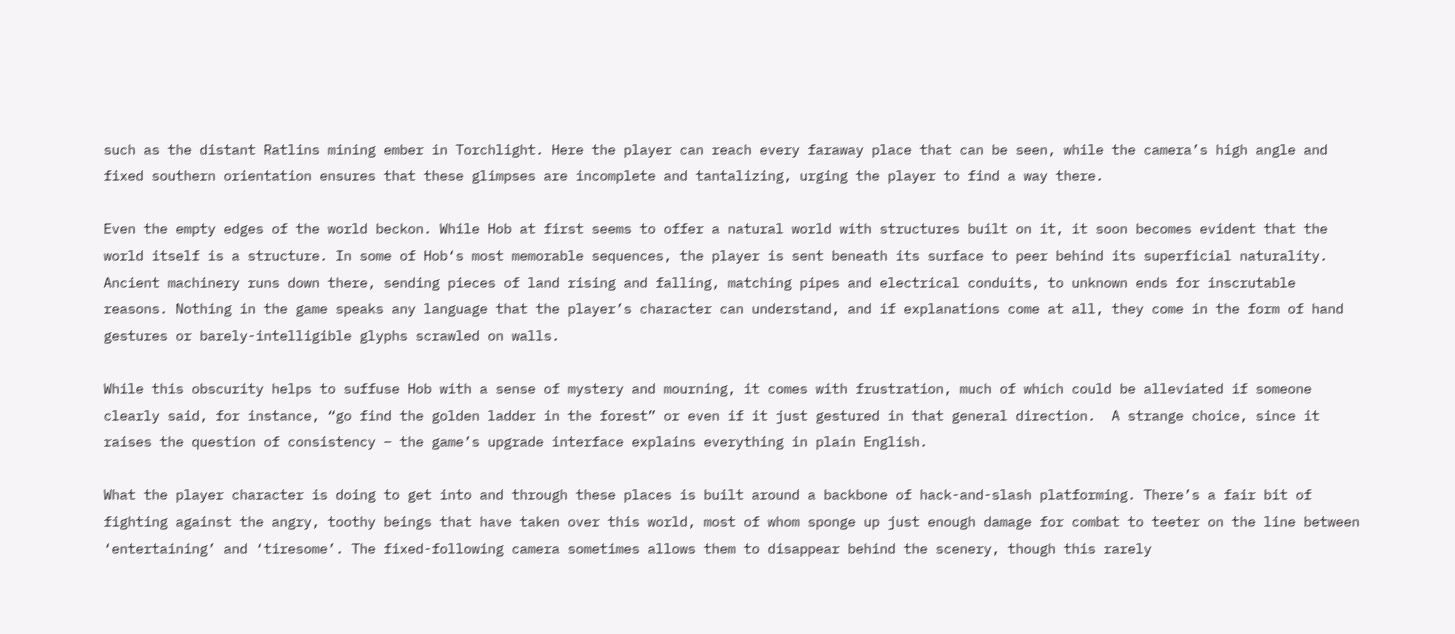such as the distant Ratlins mining ember in Torchlight. Here the player can reach every faraway place that can be seen, while the camera’s high angle and fixed southern orientation ensures that these glimpses are incomplete and tantalizing, urging the player to find a way there.

Even the empty edges of the world beckon. While Hob at first seems to offer a natural world with structures built on it, it soon becomes evident that the world itself is a structure. In some of Hob‘s most memorable sequences, the player is sent beneath its surface to peer behind its superficial naturality. Ancient machinery runs down there, sending pieces of land rising and falling, matching pipes and electrical conduits, to unknown ends for inscrutable reasons. Nothing in the game speaks any language that the player’s character can understand, and if explanations come at all, they come in the form of hand gestures or barely-intelligible glyphs scrawled on walls.

While this obscurity helps to suffuse Hob with a sense of mystery and mourning, it comes with frustration, much of which could be alleviated if someone clearly said, for instance, “go find the golden ladder in the forest” or even if it just gestured in that general direction.  A strange choice, since it raises the question of consistency – the game’s upgrade interface explains everything in plain English.

What the player character is doing to get into and through these places is built around a backbone of hack-and-slash platforming. There’s a fair bit of fighting against the angry, toothy beings that have taken over this world, most of whom sponge up just enough damage for combat to teeter on the line between ‘entertaining’ and ‘tiresome’. The fixed-following camera sometimes allows them to disappear behind the scenery, though this rarely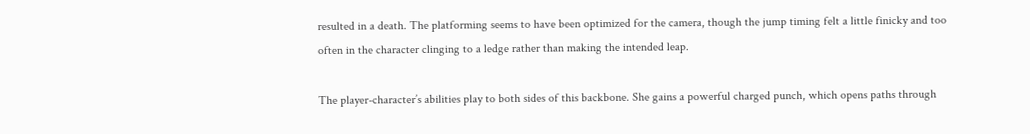resulted in a death. The platforming seems to have been optimized for the camera, though the jump timing felt a little finicky and too often in the character clinging to a ledge rather than making the intended leap.

The player-character’s abilities play to both sides of this backbone. She gains a powerful charged punch, which opens paths through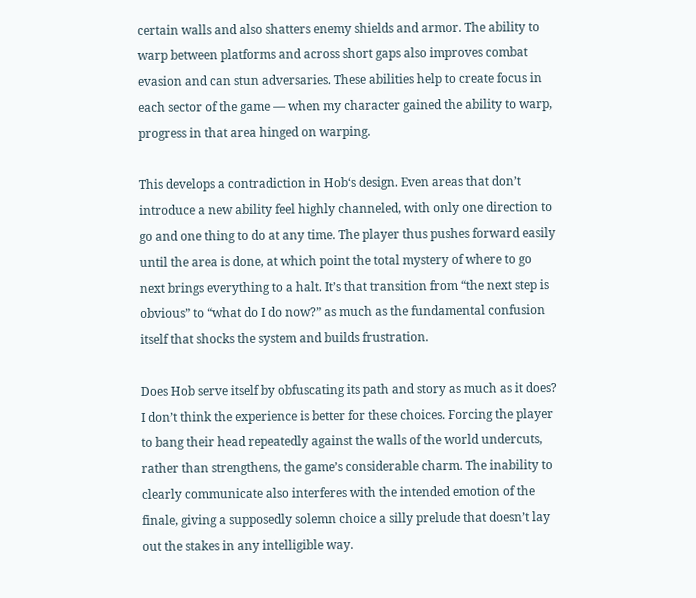certain walls and also shatters enemy shields and armor. The ability to warp between platforms and across short gaps also improves combat evasion and can stun adversaries. These abilities help to create focus in each sector of the game — when my character gained the ability to warp, progress in that area hinged on warping.

This develops a contradiction in Hob‘s design. Even areas that don’t introduce a new ability feel highly channeled, with only one direction to go and one thing to do at any time. The player thus pushes forward easily until the area is done, at which point the total mystery of where to go next brings everything to a halt. It’s that transition from “the next step is obvious” to “what do I do now?” as much as the fundamental confusion itself that shocks the system and builds frustration.

Does Hob serve itself by obfuscating its path and story as much as it does? I don’t think the experience is better for these choices. Forcing the player to bang their head repeatedly against the walls of the world undercuts, rather than strengthens, the game’s considerable charm. The inability to clearly communicate also interferes with the intended emotion of the finale, giving a supposedly solemn choice a silly prelude that doesn’t lay out the stakes in any intelligible way.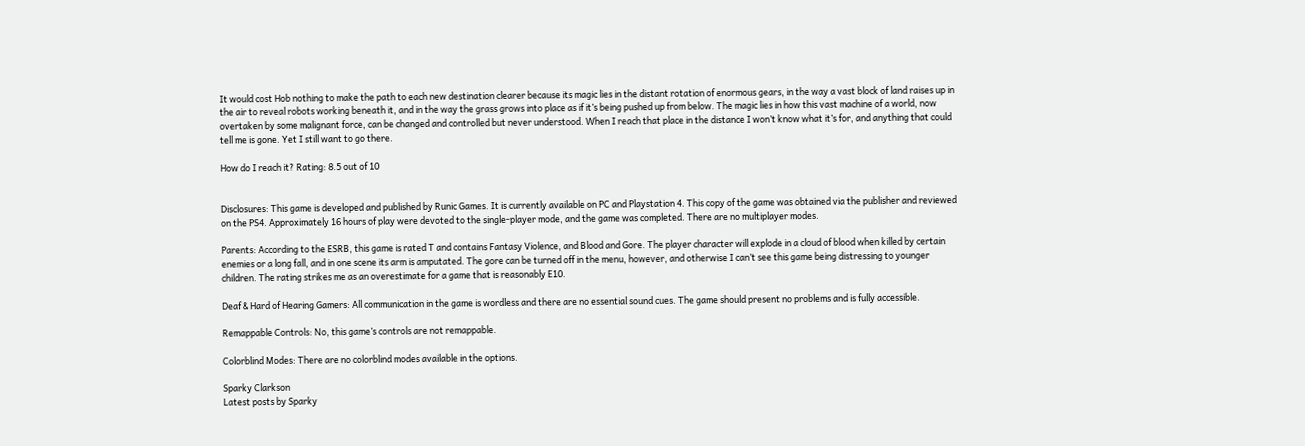It would cost Hob nothing to make the path to each new destination clearer because its magic lies in the distant rotation of enormous gears, in the way a vast block of land raises up in the air to reveal robots working beneath it, and in the way the grass grows into place as if it’s being pushed up from below. The magic lies in how this vast machine of a world, now overtaken by some malignant force, can be changed and controlled but never understood. When I reach that place in the distance I won’t know what it’s for, and anything that could tell me is gone. Yet I still want to go there.

How do I reach it? Rating: 8.5 out of 10


Disclosures: This game is developed and published by Runic Games. It is currently available on PC and Playstation 4. This copy of the game was obtained via the publisher and reviewed on the PS4. Approximately 16 hours of play were devoted to the single-player mode, and the game was completed. There are no multiplayer modes.

Parents: According to the ESRB, this game is rated T and contains Fantasy Violence, and Blood and Gore. The player character will explode in a cloud of blood when killed by certain enemies or a long fall, and in one scene its arm is amputated. The gore can be turned off in the menu, however, and otherwise I can’t see this game being distressing to younger children. The rating strikes me as an overestimate for a game that is reasonably E10.

Deaf & Hard of Hearing Gamers: All communication in the game is wordless and there are no essential sound cues. The game should present no problems and is fully accessible.

Remappable Controls: No, this game’s controls are not remappable.

Colorblind Modes: There are no colorblind modes available in the options.

Sparky Clarkson
Latest posts by Sparky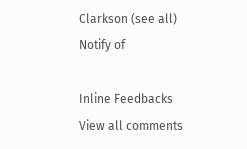Clarkson (see all)
Notify of

Inline Feedbacks
View all comments